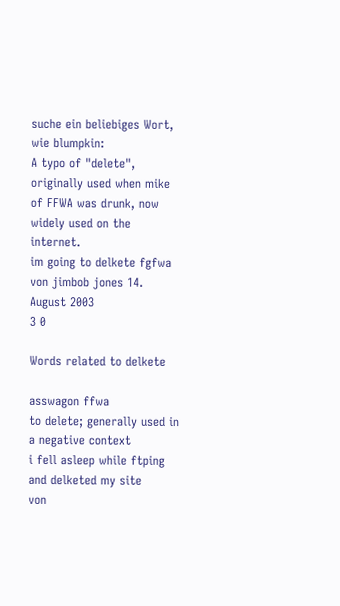suche ein beliebiges Wort, wie blumpkin:
A typo of "delete", originally used when mike of FFWA was drunk, now widely used on the internet.
im going to delkete fgfwa
von jimbob jones 14. August 2003
3 0

Words related to delkete

asswagon ffwa
to delete; generally used in a negative context
i fell asleep while ftping and delketed my site
von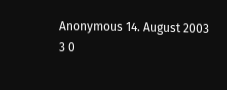Anonymous 14. August 2003
3 0